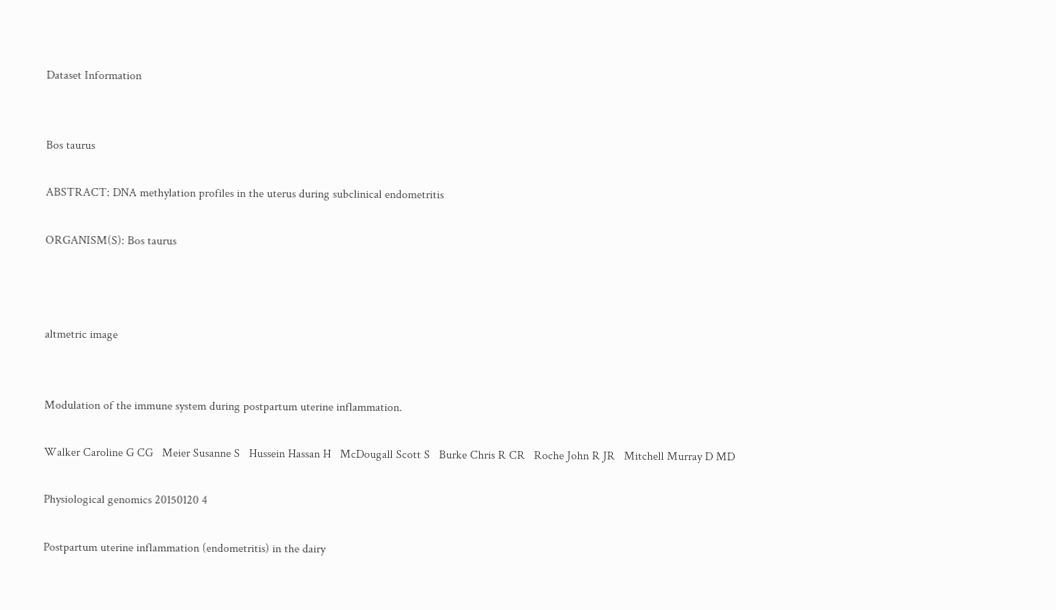Dataset Information


Bos taurus

ABSTRACT: DNA methylation profiles in the uterus during subclinical endometritis

ORGANISM(S): Bos taurus



altmetric image


Modulation of the immune system during postpartum uterine inflammation.

Walker Caroline G CG   Meier Susanne S   Hussein Hassan H   McDougall Scott S   Burke Chris R CR   Roche John R JR   Mitchell Murray D MD

Physiological genomics 20150120 4

Postpartum uterine inflammation (endometritis) in the dairy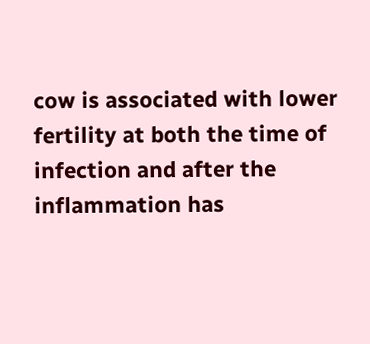cow is associated with lower fertility at both the time of infection and after the inflammation has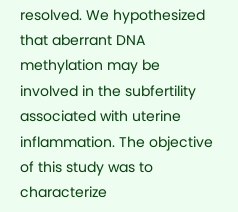resolved. We hypothesized that aberrant DNA methylation may be involved in the subfertility associated with uterine inflammation. The objective of this study was to characterize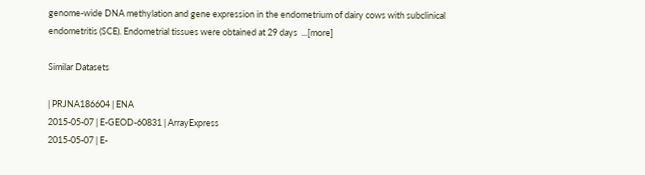genome-wide DNA methylation and gene expression in the endometrium of dairy cows with subclinical endometritis (SCE). Endometrial tissues were obtained at 29 days  ...[more]

Similar Datasets

| PRJNA186604 | ENA
2015-05-07 | E-GEOD-60831 | ArrayExpress
2015-05-07 | E-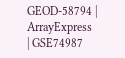GEOD-58794 | ArrayExpress
| GSE74987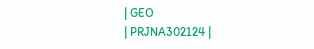| GEO
| PRJNA302124 |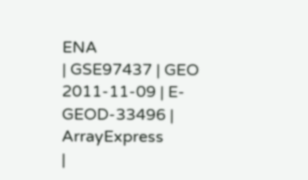ENA
| GSE97437 | GEO
2011-11-09 | E-GEOD-33496 | ArrayExpress
|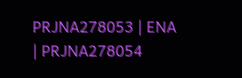PRJNA278053 | ENA
| PRJNA278054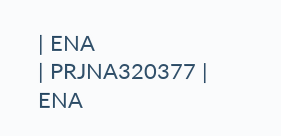| ENA
| PRJNA320377 | ENA